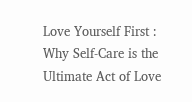Love Yourself First : Why Self-Care is the Ultimate Act of Love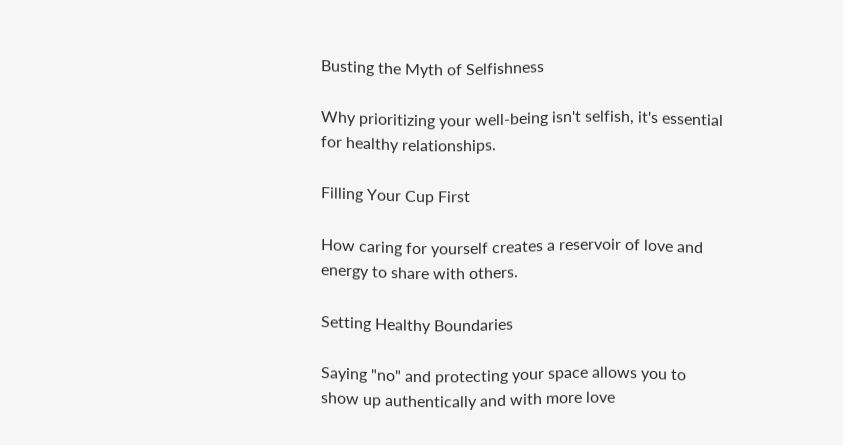Busting the Myth of Selfishness

Why prioritizing your well-being isn't selfish, it's essential for healthy relationships.

Filling Your Cup First

How caring for yourself creates a reservoir of love and energy to share with others.

Setting Healthy Boundaries

Saying "no" and protecting your space allows you to show up authentically and with more love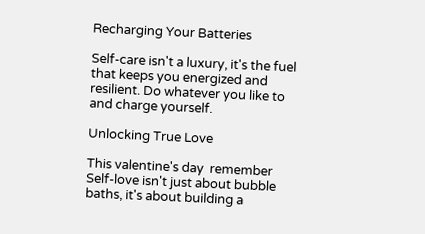Recharging Your Batteries

Self-care isn't a luxury, it's the fuel that keeps you energized and resilient. Do whatever you like to and charge yourself.

Unlocking True Love

This valentine's day  remember Self-love isn't just about bubble baths, it's about building a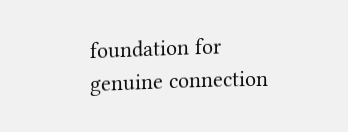foundation for genuine connection